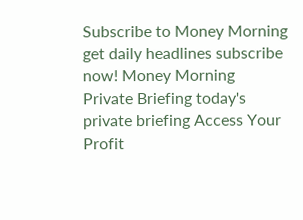Subscribe to Money Morning get daily headlines subscribe now! Money Morning Private Briefing today's private briefing Access Your Profit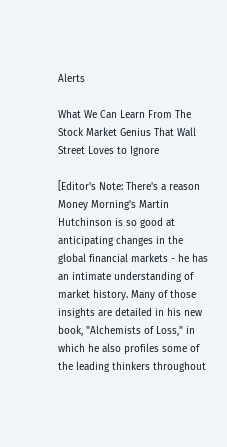Alerts

What We Can Learn From The Stock Market Genius That Wall Street Loves to Ignore

[Editor's Note: There's a reason Money Morning's Martin Hutchinson is so good at anticipating changes in the global financial markets - he has an intimate understanding of market history. Many of those insights are detailed in his new book, "Alchemists of Loss," in which he also profiles some of the leading thinkers throughout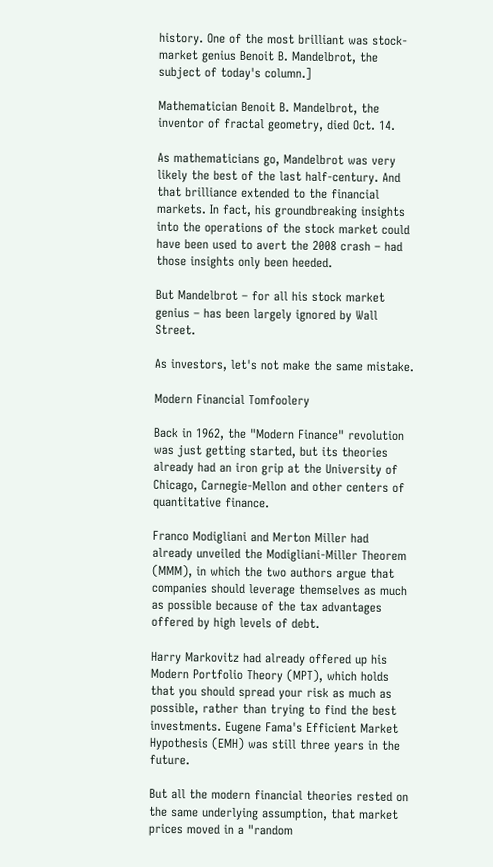history. One of the most brilliant was stock-market genius Benoit B. Mandelbrot, the subject of today's column.]

Mathematician Benoit B. Mandelbrot, the inventor of fractal geometry, died Oct. 14.

As mathematicians go, Mandelbrot was very likely the best of the last half-century. And that brilliance extended to the financial markets. In fact, his groundbreaking insights into the operations of the stock market could have been used to avert the 2008 crash – had those insights only been heeded.

But Mandelbrot – for all his stock market genius – has been largely ignored by Wall Street.

As investors, let's not make the same mistake.

Modern Financial Tomfoolery

Back in 1962, the "Modern Finance" revolution was just getting started, but its theories already had an iron grip at the University of Chicago, Carnegie-Mellon and other centers of quantitative finance.

Franco Modigliani and Merton Miller had already unveiled the Modigliani-Miller Theorem (MMM), in which the two authors argue that companies should leverage themselves as much as possible because of the tax advantages offered by high levels of debt.

Harry Markovitz had already offered up his Modern Portfolio Theory (MPT), which holds that you should spread your risk as much as possible, rather than trying to find the best investments. Eugene Fama's Efficient Market Hypothesis (EMH) was still three years in the future.

But all the modern financial theories rested on the same underlying assumption, that market prices moved in a "random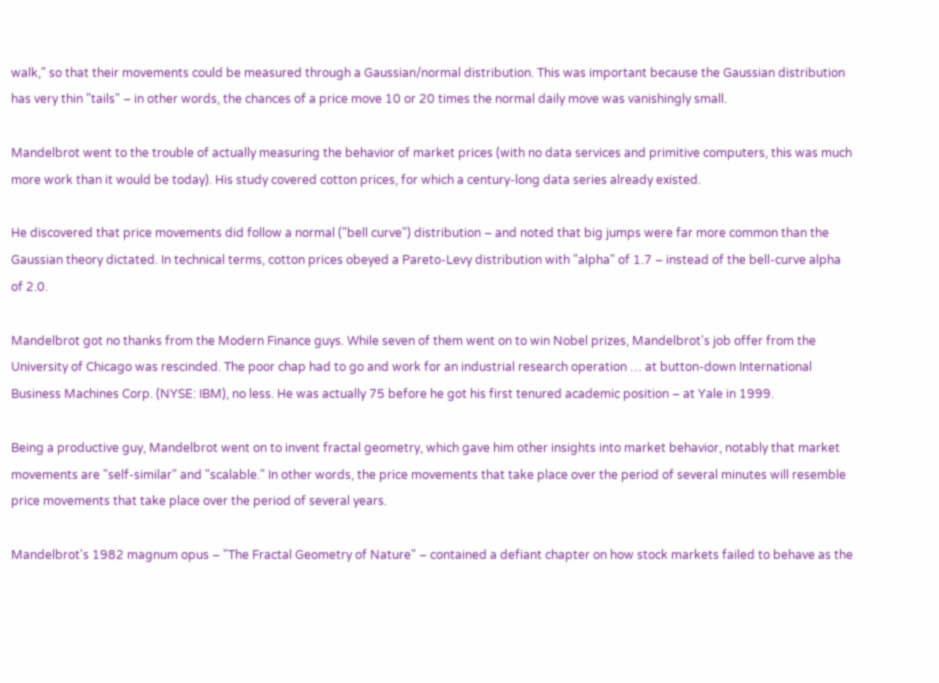walk," so that their movements could be measured through a Gaussian/normal distribution. This was important because the Gaussian distribution has very thin "tails" – in other words, the chances of a price move 10 or 20 times the normal daily move was vanishingly small.

Mandelbrot went to the trouble of actually measuring the behavior of market prices (with no data services and primitive computers, this was much more work than it would be today). His study covered cotton prices, for which a century-long data series already existed.

He discovered that price movements did follow a normal ("bell curve") distribution – and noted that big jumps were far more common than the Gaussian theory dictated. In technical terms, cotton prices obeyed a Pareto-Levy distribution with "alpha" of 1.7 – instead of the bell-curve alpha of 2.0.

Mandelbrot got no thanks from the Modern Finance guys. While seven of them went on to win Nobel prizes, Mandelbrot's job offer from the University of Chicago was rescinded. The poor chap had to go and work for an industrial research operation … at button-down International Business Machines Corp. (NYSE: IBM), no less. He was actually 75 before he got his first tenured academic position – at Yale in 1999.

Being a productive guy, Mandelbrot went on to invent fractal geometry, which gave him other insights into market behavior, notably that market movements are "self-similar" and "scalable." In other words, the price movements that take place over the period of several minutes will resemble price movements that take place over the period of several years.

Mandelbrot's 1982 magnum opus – "The Fractal Geometry of Nature" – contained a defiant chapter on how stock markets failed to behave as the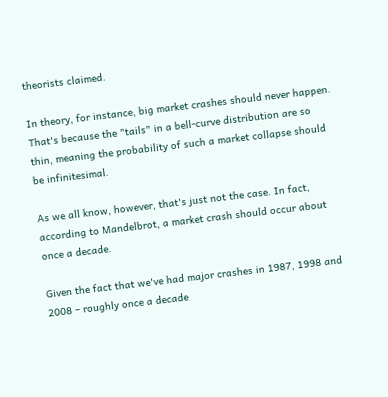theorists claimed.

In theory, for instance, big market crashes should never happen. That's because the "tails" in a bell-curve distribution are so thin, meaning the probability of such a market collapse should be infinitesimal.

As we all know, however, that's just not the case. In fact, according to Mandelbrot, a market crash should occur about once a decade.

Given the fact that we've had major crashes in 1987, 1998 and 2008 – roughly once a decade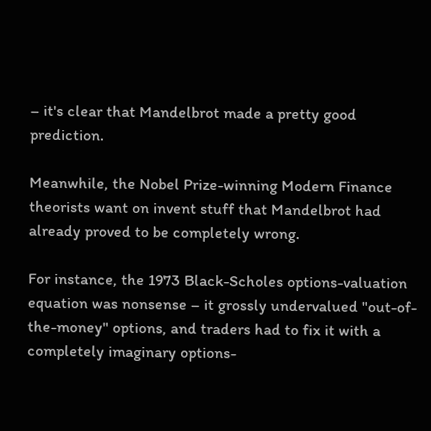– it's clear that Mandelbrot made a pretty good prediction.

Meanwhile, the Nobel Prize-winning Modern Finance theorists want on invent stuff that Mandelbrot had already proved to be completely wrong.

For instance, the 1973 Black-Scholes options-valuation equation was nonsense – it grossly undervalued "out-of-the-money" options, and traders had to fix it with a completely imaginary options-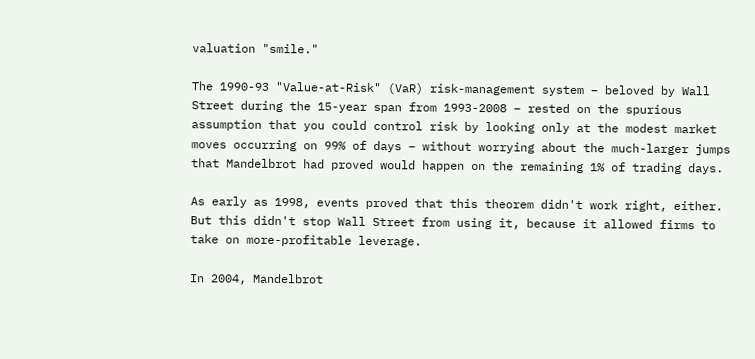valuation "smile."

The 1990-93 "Value-at-Risk" (VaR) risk-management system – beloved by Wall Street during the 15-year span from 1993-2008 – rested on the spurious assumption that you could control risk by looking only at the modest market moves occurring on 99% of days – without worrying about the much-larger jumps that Mandelbrot had proved would happen on the remaining 1% of trading days.

As early as 1998, events proved that this theorem didn't work right, either. But this didn't stop Wall Street from using it, because it allowed firms to take on more-profitable leverage.

In 2004, Mandelbrot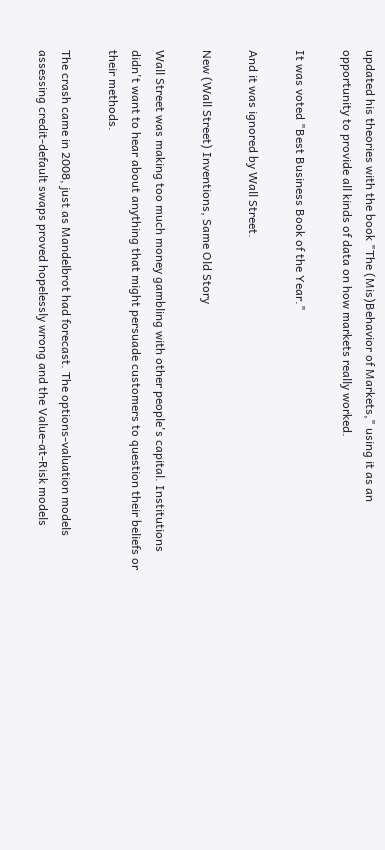updated his theories with the book "The (Mis)Behavior of Markets," using it as an opportunity to provide all kinds of data on how markets really worked.

It was voted "Best Business Book of the Year."

And it was ignored by Wall Street.

New (Wall Street) Inventions, Same Old Story

Wall Street was making too much money gambling with other people's capital. Institutions didn't want to hear about anything that might persuade customers to question their beliefs or their methods.

The crash came in 2008, just as Mandelbrot had forecast. The options-valuation models assessing credit-default swaps proved hopelessly wrong and the Value-at-Risk models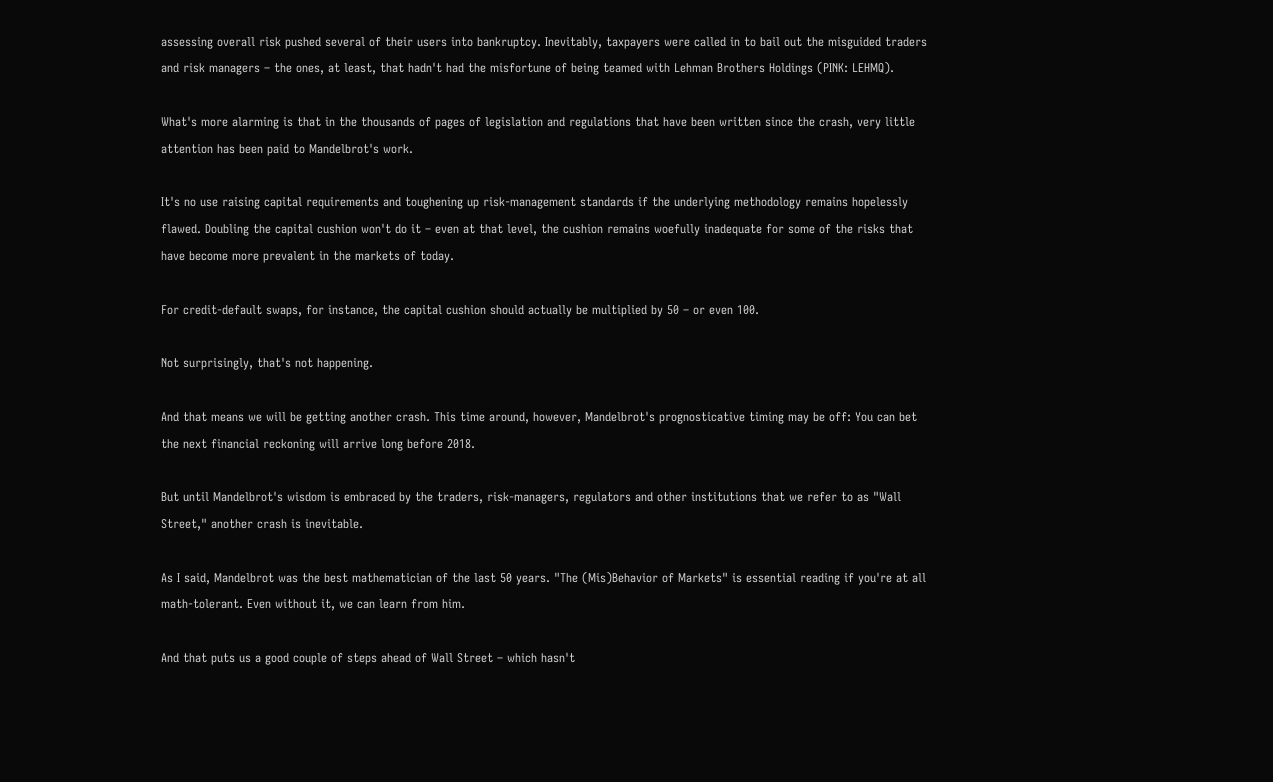assessing overall risk pushed several of their users into bankruptcy. Inevitably, taxpayers were called in to bail out the misguided traders and risk managers – the ones, at least, that hadn't had the misfortune of being teamed with Lehman Brothers Holdings (PINK: LEHMQ).

What's more alarming is that in the thousands of pages of legislation and regulations that have been written since the crash, very little attention has been paid to Mandelbrot's work.

It's no use raising capital requirements and toughening up risk-management standards if the underlying methodology remains hopelessly flawed. Doubling the capital cushion won't do it – even at that level, the cushion remains woefully inadequate for some of the risks that have become more prevalent in the markets of today.

For credit-default swaps, for instance, the capital cushion should actually be multiplied by 50 – or even 100.

Not surprisingly, that's not happening.

And that means we will be getting another crash. This time around, however, Mandelbrot's prognosticative timing may be off: You can bet the next financial reckoning will arrive long before 2018.

But until Mandelbrot's wisdom is embraced by the traders, risk-managers, regulators and other institutions that we refer to as "Wall Street," another crash is inevitable.

As I said, Mandelbrot was the best mathematician of the last 50 years. "The (Mis)Behavior of Markets" is essential reading if you're at all math-tolerant. Even without it, we can learn from him.

And that puts us a good couple of steps ahead of Wall Street – which hasn't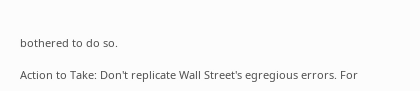bothered to do so.

Action to Take: Don't replicate Wall Street's egregious errors. For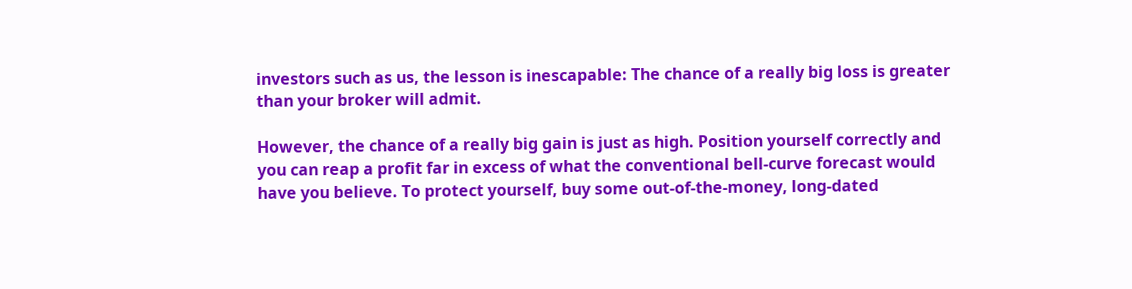investors such as us, the lesson is inescapable: The chance of a really big loss is greater than your broker will admit.

However, the chance of a really big gain is just as high. Position yourself correctly and you can reap a profit far in excess of what the conventional bell-curve forecast would have you believe. To protect yourself, buy some out-of-the-money, long-dated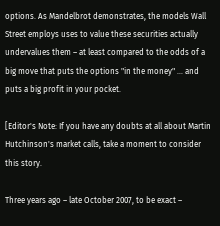options. As Mandelbrot demonstrates, the models Wall Street employs uses to value these securities actually undervalues them – at least compared to the odds of a big move that puts the options "in the money" … and puts a big profit in your pocket.

[Editor's Note: If you have any doubts at all about Martin Hutchinson's market calls, take a moment to consider this story.

Three years ago – late October 2007, to be exact –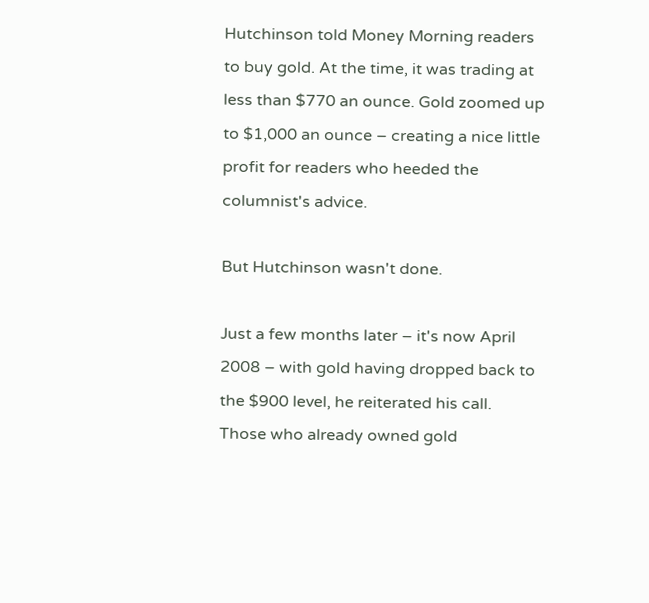Hutchinson told Money Morning readers to buy gold. At the time, it was trading at less than $770 an ounce. Gold zoomed up to $1,000 an ounce – creating a nice little profit for readers who heeded the columnist's advice.

But Hutchinson wasn't done.

Just a few months later – it's now April 2008 – with gold having dropped back to the $900 level, he reiterated his call. Those who already owned gold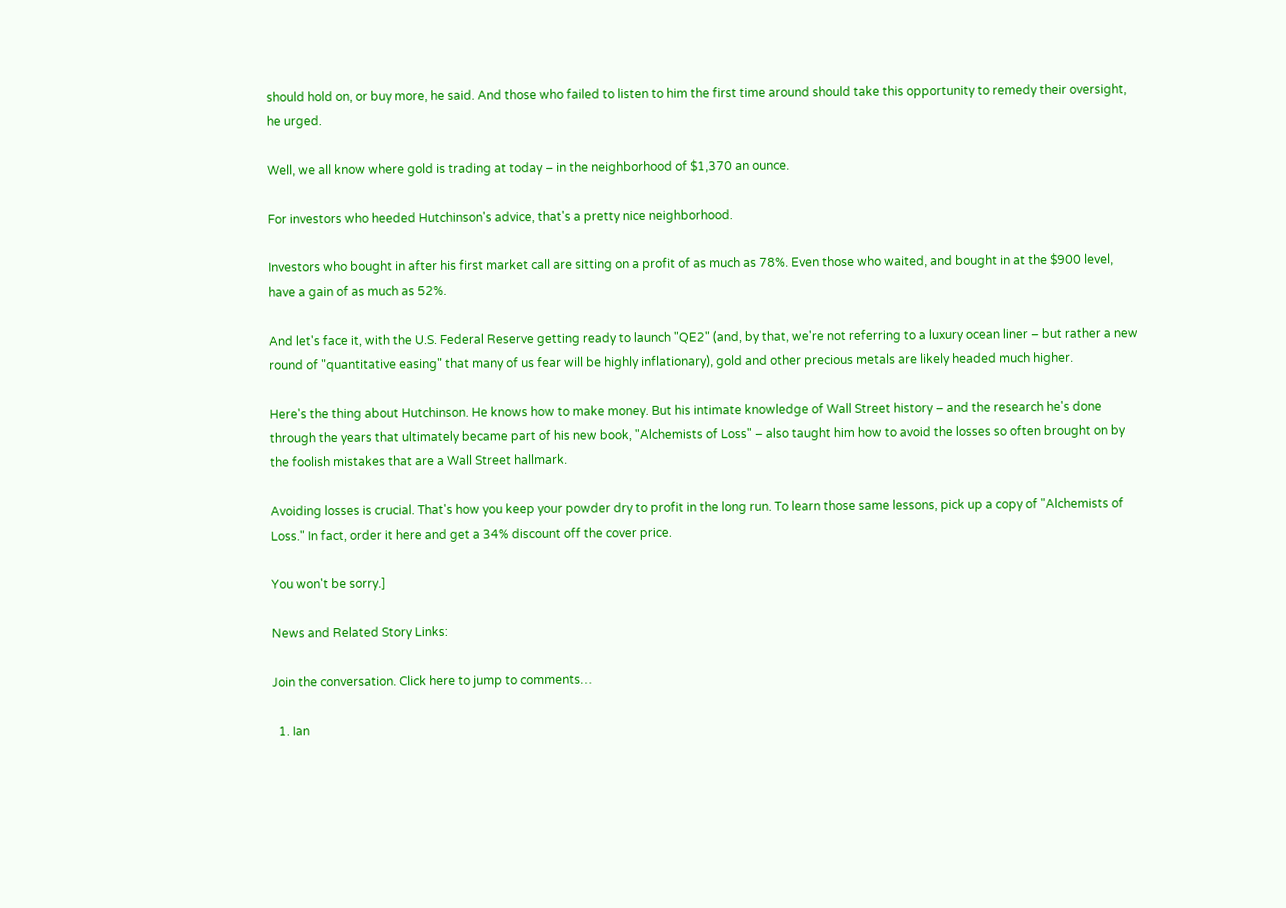should hold on, or buy more, he said. And those who failed to listen to him the first time around should take this opportunity to remedy their oversight, he urged.

Well, we all know where gold is trading at today – in the neighborhood of $1,370 an ounce.

For investors who heeded Hutchinson's advice, that's a pretty nice neighborhood.

Investors who bought in after his first market call are sitting on a profit of as much as 78%. Even those who waited, and bought in at the $900 level, have a gain of as much as 52%.

And let's face it, with the U.S. Federal Reserve getting ready to launch "QE2" (and, by that, we're not referring to a luxury ocean liner – but rather a new round of "quantitative easing" that many of us fear will be highly inflationary), gold and other precious metals are likely headed much higher.

Here's the thing about Hutchinson. He knows how to make money. But his intimate knowledge of Wall Street history – and the research he's done through the years that ultimately became part of his new book, "Alchemists of Loss" – also taught him how to avoid the losses so often brought on by the foolish mistakes that are a Wall Street hallmark.

Avoiding losses is crucial. That's how you keep your powder dry to profit in the long run. To learn those same lessons, pick up a copy of "Alchemists of Loss." In fact, order it here and get a 34% discount off the cover price.

You won't be sorry.]

News and Related Story Links:

Join the conversation. Click here to jump to comments…

  1. Ian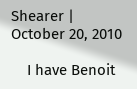Shearer | October 20, 2010

    I have Benoit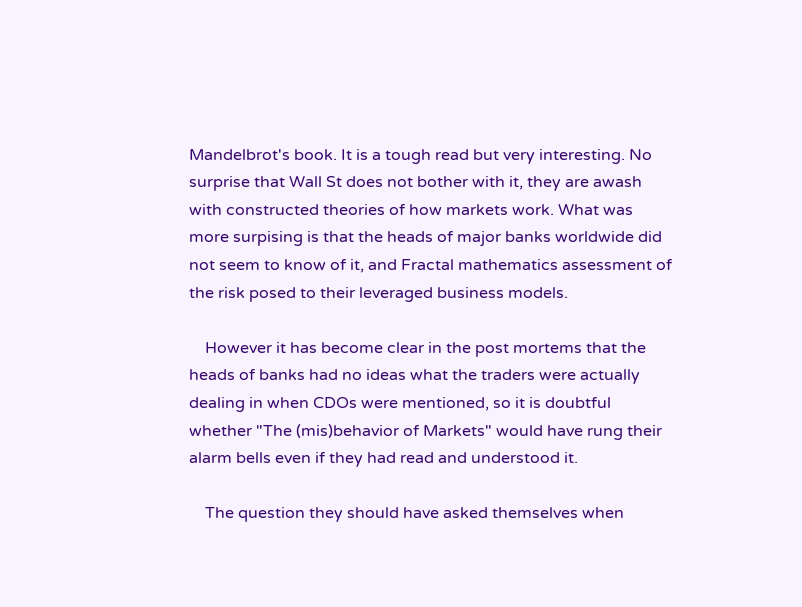Mandelbrot's book. It is a tough read but very interesting. No surprise that Wall St does not bother with it, they are awash with constructed theories of how markets work. What was more surpising is that the heads of major banks worldwide did not seem to know of it, and Fractal mathematics assessment of the risk posed to their leveraged business models.

    However it has become clear in the post mortems that the heads of banks had no ideas what the traders were actually dealing in when CDOs were mentioned, so it is doubtful whether "The (mis)behavior of Markets" would have rung their alarm bells even if they had read and understood it.

    The question they should have asked themselves when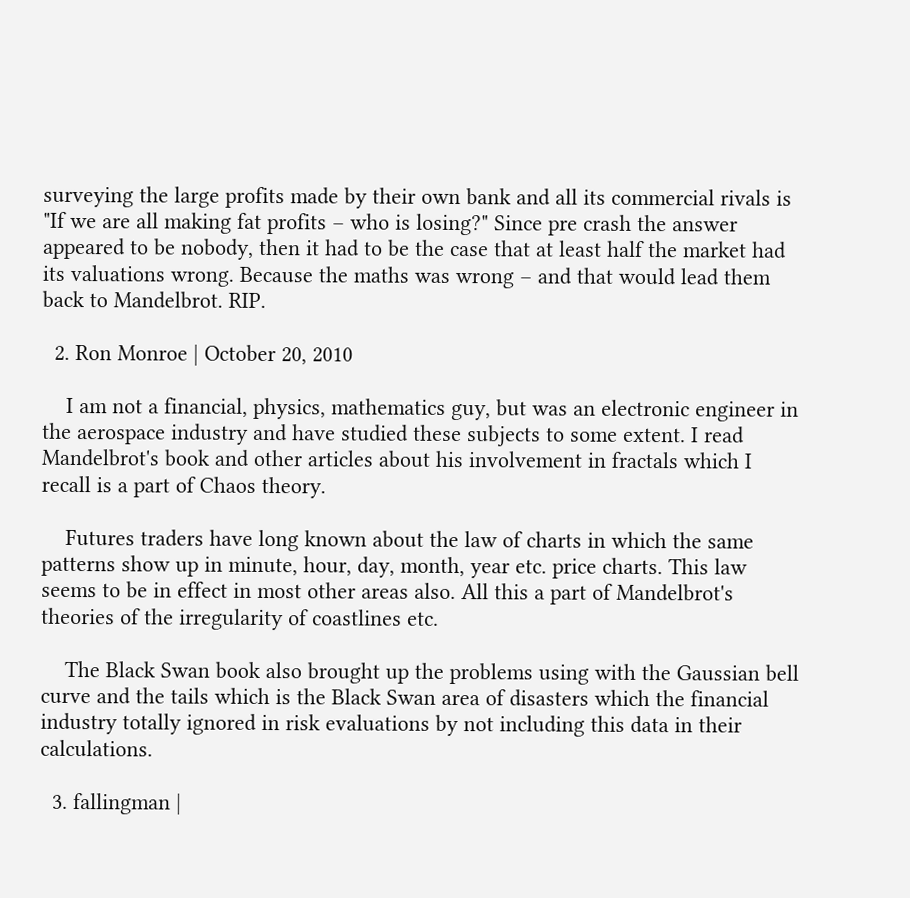surveying the large profits made by their own bank and all its commercial rivals is "If we are all making fat profits – who is losing?" Since pre crash the answer appeared to be nobody, then it had to be the case that at least half the market had its valuations wrong. Because the maths was wrong – and that would lead them back to Mandelbrot. RIP.

  2. Ron Monroe | October 20, 2010

    I am not a financial, physics, mathematics guy, but was an electronic engineer in the aerospace industry and have studied these subjects to some extent. I read Mandelbrot's book and other articles about his involvement in fractals which I recall is a part of Chaos theory.

    Futures traders have long known about the law of charts in which the same patterns show up in minute, hour, day, month, year etc. price charts. This law seems to be in effect in most other areas also. All this a part of Mandelbrot's theories of the irregularity of coastlines etc.

    The Black Swan book also brought up the problems using with the Gaussian bell curve and the tails which is the Black Swan area of disasters which the financial industry totally ignored in risk evaluations by not including this data in their calculations.

  3. fallingman |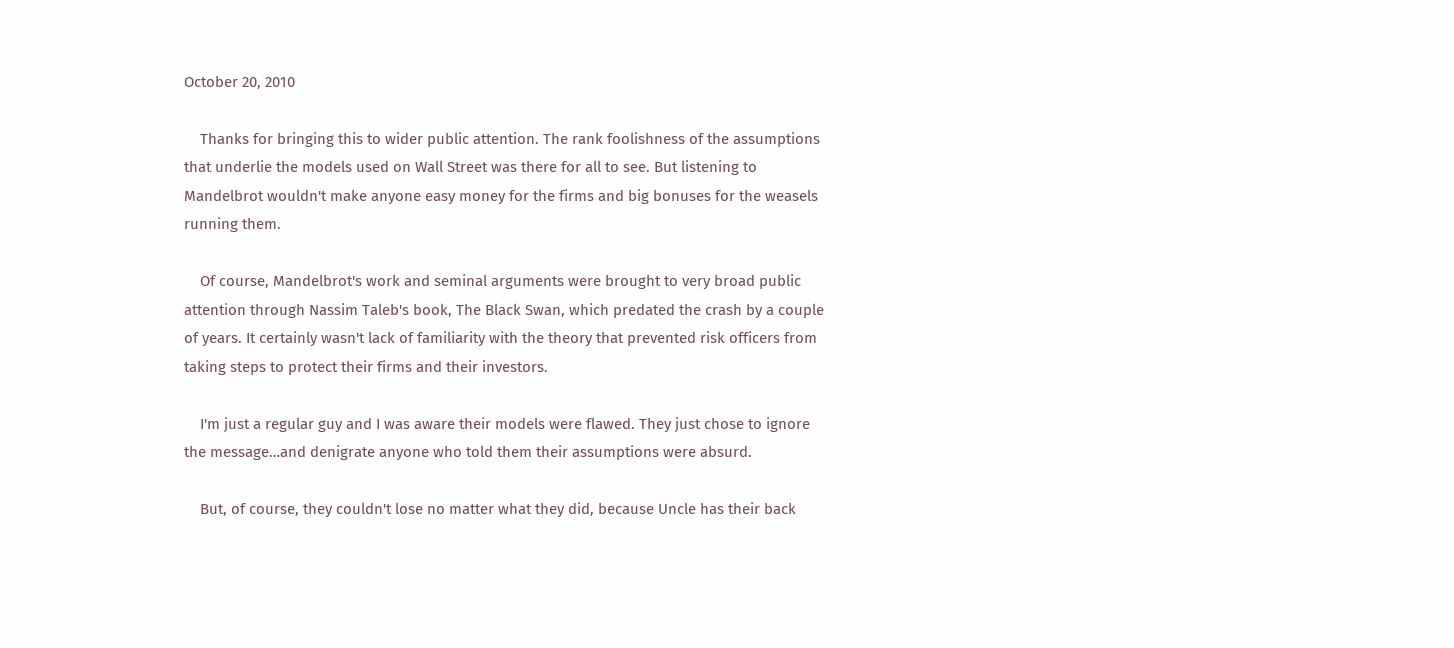October 20, 2010

    Thanks for bringing this to wider public attention. The rank foolishness of the assumptions that underlie the models used on Wall Street was there for all to see. But listening to Mandelbrot wouldn't make anyone easy money for the firms and big bonuses for the weasels running them.

    Of course, Mandelbrot's work and seminal arguments were brought to very broad public attention through Nassim Taleb's book, The Black Swan, which predated the crash by a couple of years. It certainly wasn't lack of familiarity with the theory that prevented risk officers from taking steps to protect their firms and their investors.

    I'm just a regular guy and I was aware their models were flawed. They just chose to ignore the message…and denigrate anyone who told them their assumptions were absurd.

    But, of course, they couldn't lose no matter what they did, because Uncle has their back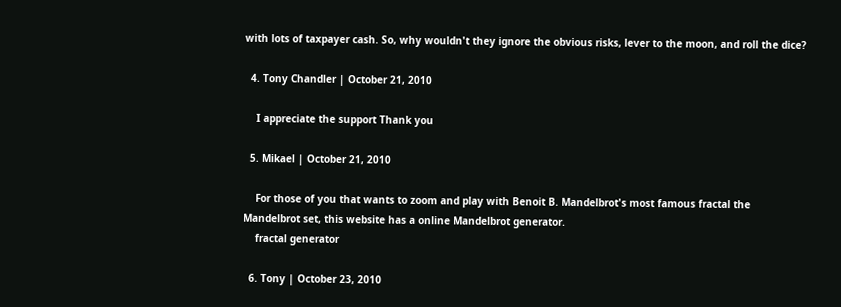with lots of taxpayer cash. So, why wouldn't they ignore the obvious risks, lever to the moon, and roll the dice?

  4. Tony Chandler | October 21, 2010

    I appreciate the support Thank you

  5. Mikael | October 21, 2010

    For those of you that wants to zoom and play with Benoit B. Mandelbrot's most famous fractal the Mandelbrot set, this website has a online Mandelbrot generator.
    fractal generator

  6. Tony | October 23, 2010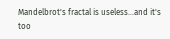Mandelbrot's fractal is useless…and it's too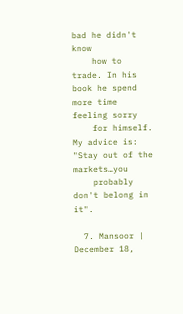bad he didn't know
    how to trade. In his book he spend more time feeling sorry
    for himself. My advice is: "Stay out of the markets…you
    probably don't belong in it".

  7. Mansoor | December 18,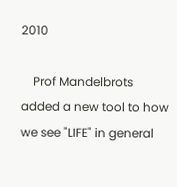2010

    Prof Mandelbrots added a new tool to how we see "LIFE" in general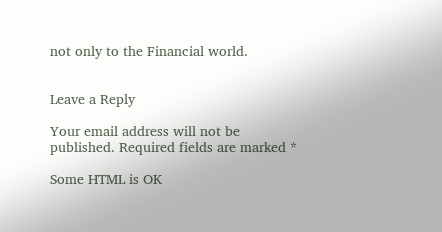not only to the Financial world.


Leave a Reply

Your email address will not be published. Required fields are marked *

Some HTML is OK